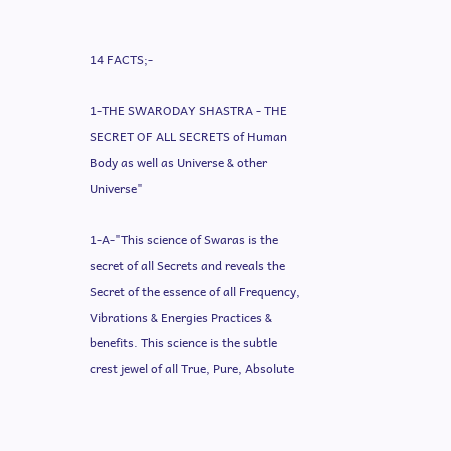14 FACTS;-

1-THE SWARODAY SHASTRA - THE SECRET OF ALL SECRETS of Human Body as well as Universe & other Universe"

1-A-"This science of Swaras is the secret of all Secrets and reveals the Secret of the essence of all Frequency, Vibrations & Energies Practices & benefits. This science is the subtle crest jewel of all True, Pure, Absolute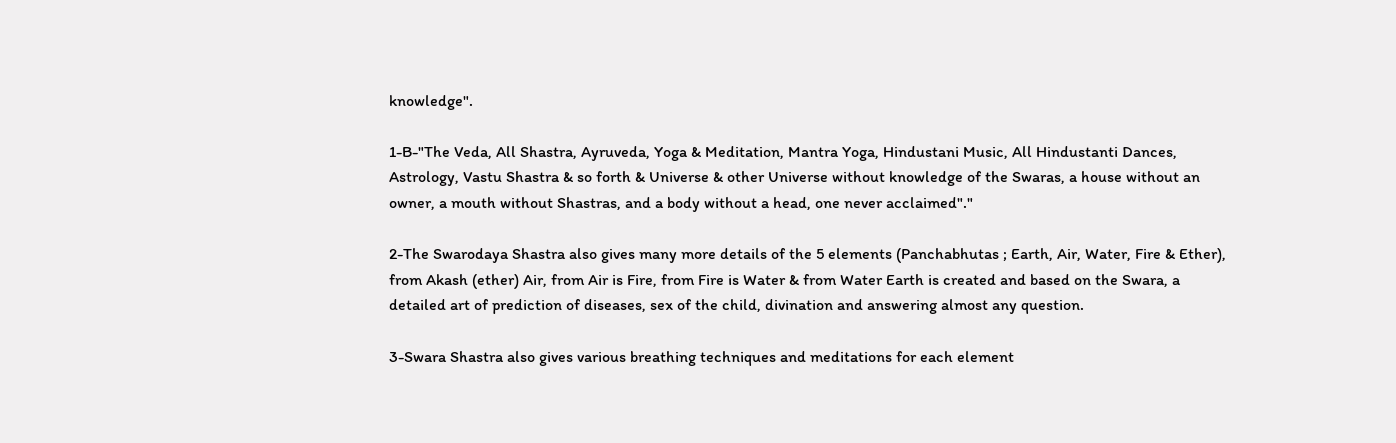knowledge".

1-B-"The Veda, All Shastra, Ayruveda, Yoga & Meditation, Mantra Yoga, Hindustani Music, All Hindustanti Dances, Astrology, Vastu Shastra & so forth & Universe & other Universe without knowledge of the Swaras, a house without an owner, a mouth without Shastras, and a body without a head, one never acclaimed"."

2-The Swarodaya Shastra also gives many more details of the 5 elements (Panchabhutas ; Earth, Air, Water, Fire & Ether), from Akash (ether) Air, from Air is Fire, from Fire is Water & from Water Earth is created and based on the Swara, a detailed art of prediction of diseases, sex of the child, divination and answering almost any question.

3-Swara Shastra also gives various breathing techniques and meditations for each element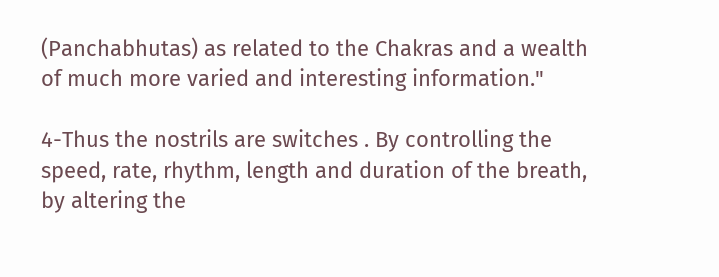(Panchabhutas) as related to the Chakras and a wealth of much more varied and interesting information."

4-Thus the nostrils are switches . By controlling the speed, rate, rhythm, length and duration of the breath, by altering the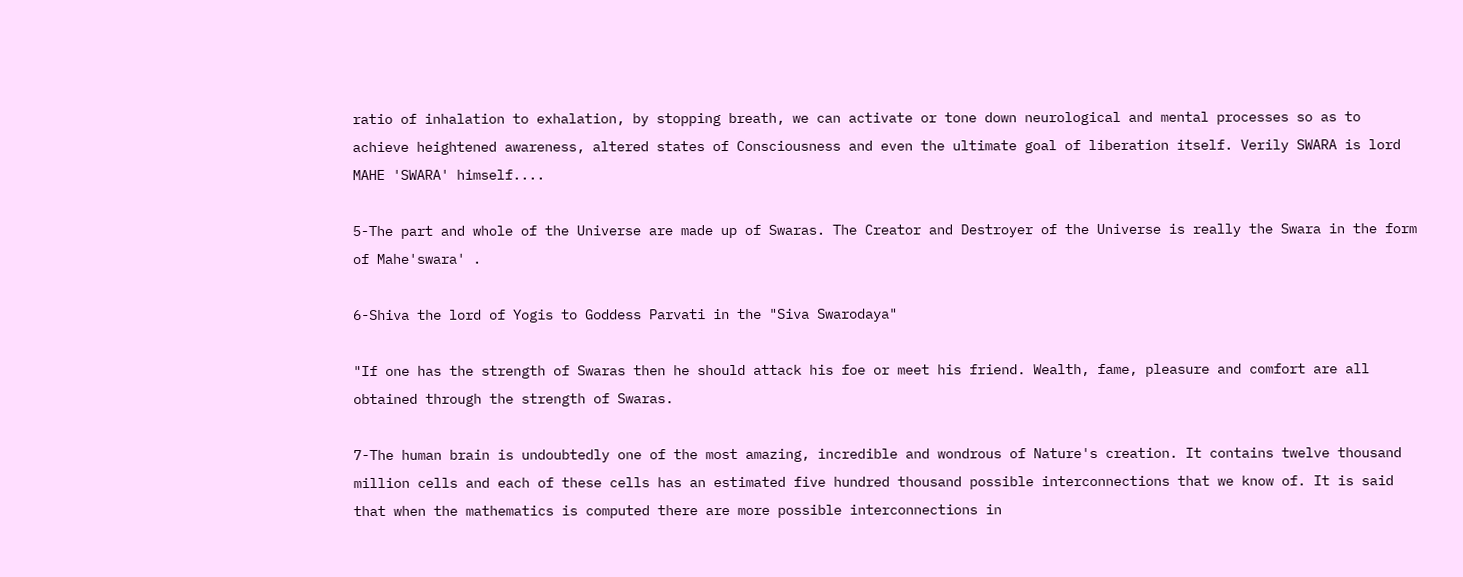ratio of inhalation to exhalation, by stopping breath, we can activate or tone down neurological and mental processes so as to achieve heightened awareness, altered states of Consciousness and even the ultimate goal of liberation itself. Verily SWARA is lord MAHE 'SWARA' himself....

5-The part and whole of the Universe are made up of Swaras. The Creator and Destroyer of the Universe is really the Swara in the form of Mahe'swara' .

6-Shiva the lord of Yogis to Goddess Parvati in the "Siva Swarodaya"

"If one has the strength of Swaras then he should attack his foe or meet his friend. Wealth, fame, pleasure and comfort are all obtained through the strength of Swaras.

7-The human brain is undoubtedly one of the most amazing, incredible and wondrous of Nature's creation. It contains twelve thousand million cells and each of these cells has an estimated five hundred thousand possible interconnections that we know of. It is said that when the mathematics is computed there are more possible interconnections in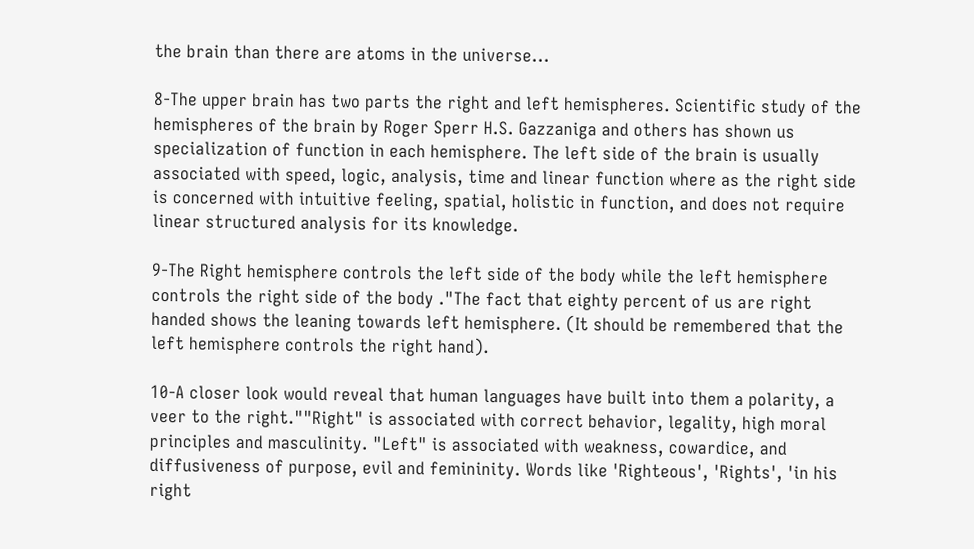the brain than there are atoms in the universe...

8-The upper brain has two parts the right and left hemispheres. Scientific study of the hemispheres of the brain by Roger Sperr H.S. Gazzaniga and others has shown us specialization of function in each hemisphere. The left side of the brain is usually associated with speed, logic, analysis, time and linear function where as the right side is concerned with intuitive feeling, spatial, holistic in function, and does not require linear structured analysis for its knowledge.

9-The Right hemisphere controls the left side of the body while the left hemisphere controls the right side of the body ."The fact that eighty percent of us are right handed shows the leaning towards left hemisphere. (It should be remembered that the left hemisphere controls the right hand).

10-A closer look would reveal that human languages have built into them a polarity, a veer to the right.""Right" is associated with correct behavior, legality, high moral principles and masculinity. "Left" is associated with weakness, cowardice, and diffusiveness of purpose, evil and femininity. Words like 'Righteous', 'Rights', 'in his right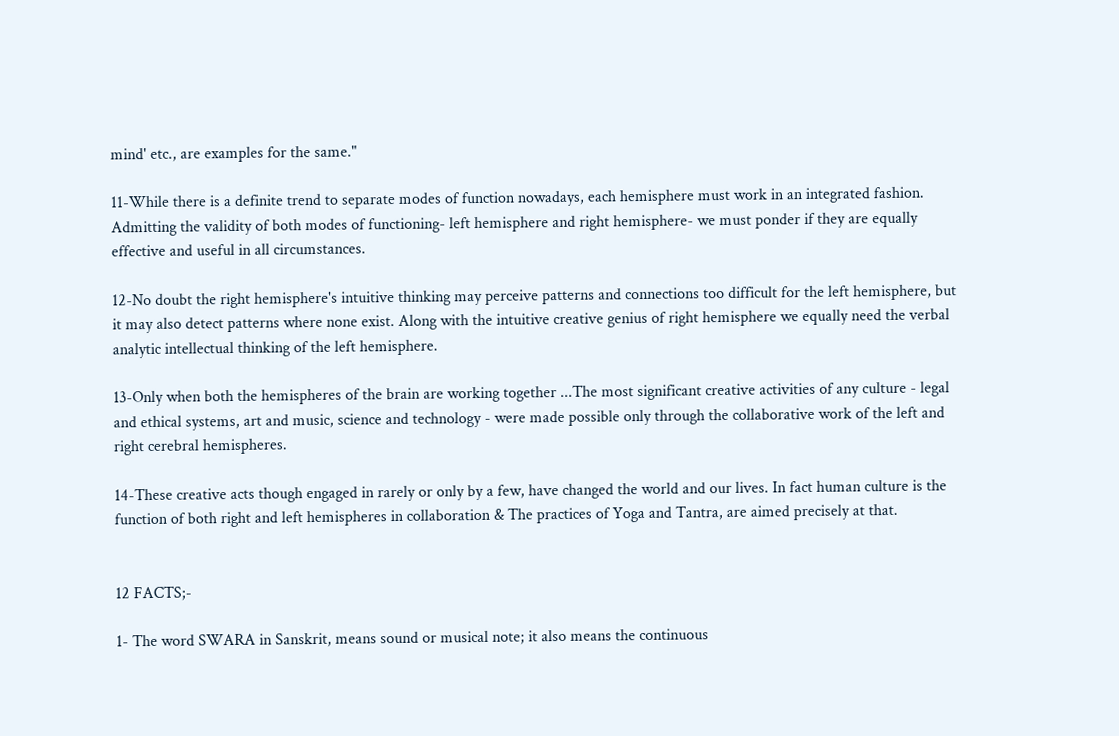mind' etc., are examples for the same."

11-While there is a definite trend to separate modes of function nowadays, each hemisphere must work in an integrated fashion. Admitting the validity of both modes of functioning- left hemisphere and right hemisphere- we must ponder if they are equally effective and useful in all circumstances.

12-No doubt the right hemisphere's intuitive thinking may perceive patterns and connections too difficult for the left hemisphere, but it may also detect patterns where none exist. Along with the intuitive creative genius of right hemisphere we equally need the verbal analytic intellectual thinking of the left hemisphere.

13-Only when both the hemispheres of the brain are working together ...The most significant creative activities of any culture - legal and ethical systems, art and music, science and technology - were made possible only through the collaborative work of the left and right cerebral hemispheres.

14-These creative acts though engaged in rarely or only by a few, have changed the world and our lives. In fact human culture is the function of both right and left hemispheres in collaboration & The practices of Yoga and Tantra, are aimed precisely at that.


12 FACTS;-

1- The word SWARA in Sanskrit, means sound or musical note; it also means the continuous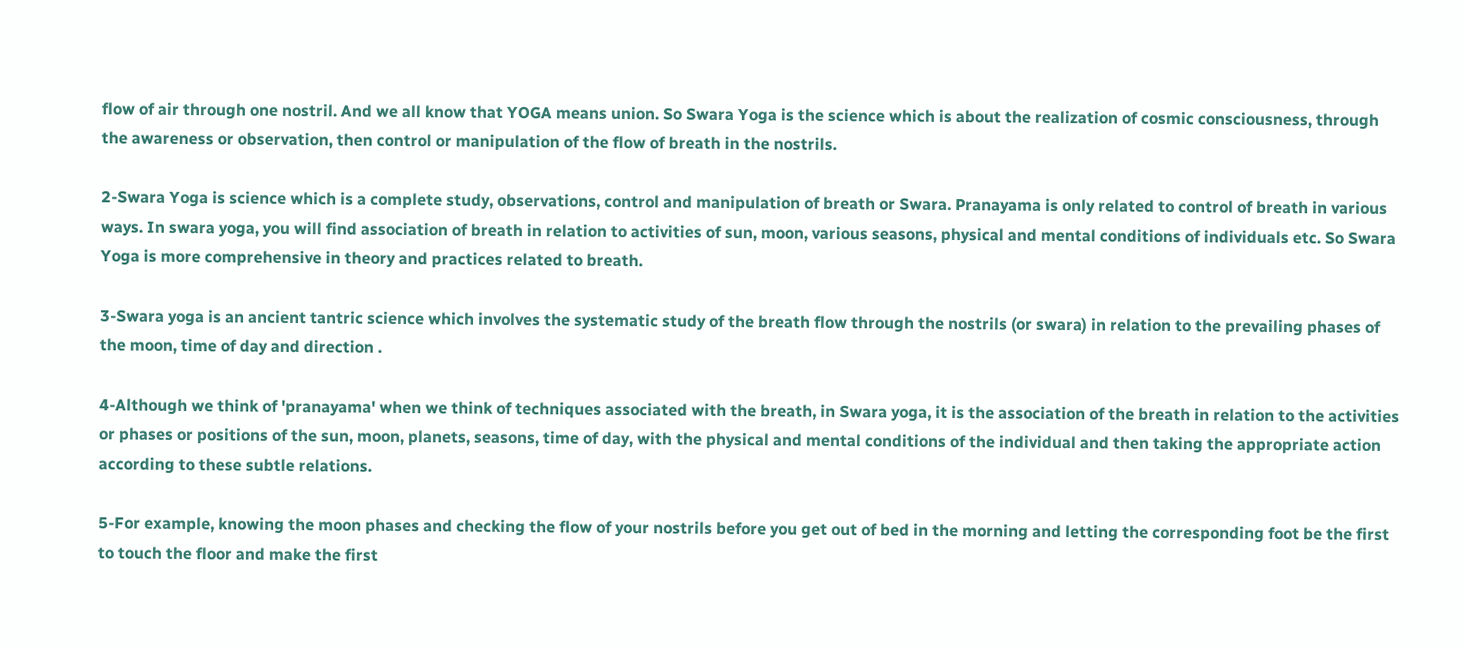flow of air through one nostril. And we all know that YOGA means union. So Swara Yoga is the science which is about the realization of cosmic consciousness, through the awareness or observation, then control or manipulation of the flow of breath in the nostrils.

2-Swara Yoga is science which is a complete study, observations, control and manipulation of breath or Swara. Pranayama is only related to control of breath in various ways. In swara yoga, you will find association of breath in relation to activities of sun, moon, various seasons, physical and mental conditions of individuals etc. So Swara Yoga is more comprehensive in theory and practices related to breath.

3-Swara yoga is an ancient tantric science which involves the systematic study of the breath flow through the nostrils (or swara) in relation to the prevailing phases of the moon, time of day and direction .

4-Although we think of 'pranayama' when we think of techniques associated with the breath, in Swara yoga, it is the association of the breath in relation to the activities or phases or positions of the sun, moon, planets, seasons, time of day, with the physical and mental conditions of the individual and then taking the appropriate action according to these subtle relations.

5-For example, knowing the moon phases and checking the flow of your nostrils before you get out of bed in the morning and letting the corresponding foot be the first to touch the floor and make the first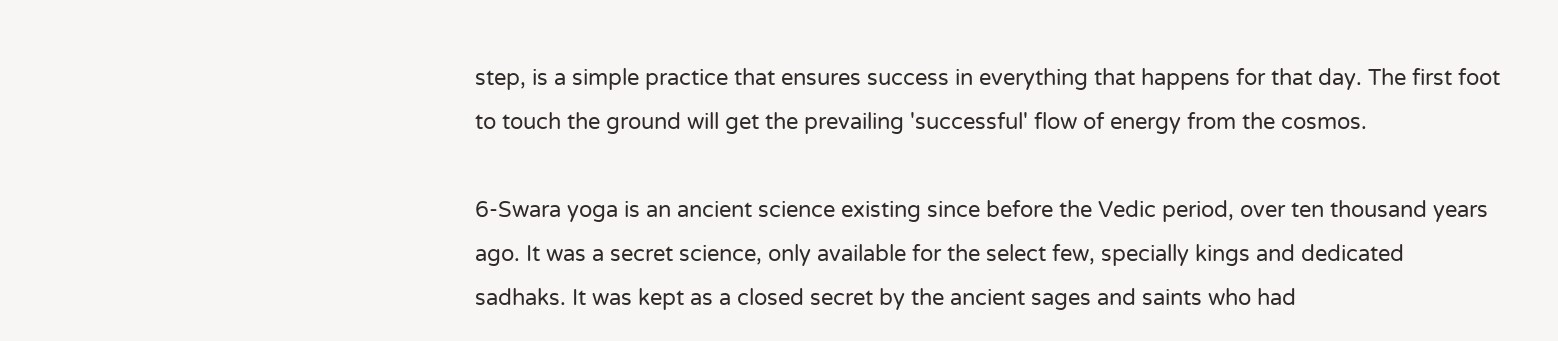step, is a simple practice that ensures success in everything that happens for that day. The first foot to touch the ground will get the prevailing 'successful' flow of energy from the cosmos.

6-Swara yoga is an ancient science existing since before the Vedic period, over ten thousand years ago. It was a secret science, only available for the select few, specially kings and dedicated sadhaks. It was kept as a closed secret by the ancient sages and saints who had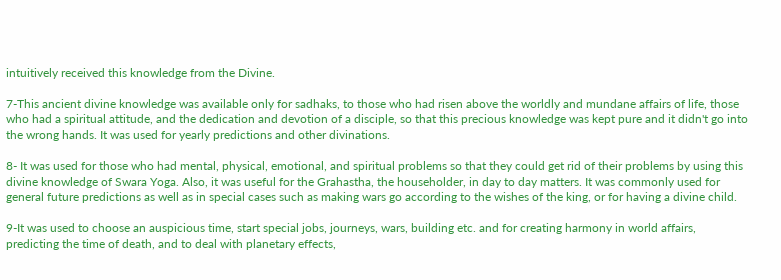intuitively received this knowledge from the Divine.

7-This ancient divine knowledge was available only for sadhaks, to those who had risen above the worldly and mundane affairs of life, those who had a spiritual attitude, and the dedication and devotion of a disciple, so that this precious knowledge was kept pure and it didn't go into the wrong hands. It was used for yearly predictions and other divinations.

8- It was used for those who had mental, physical, emotional, and spiritual problems so that they could get rid of their problems by using this divine knowledge of Swara Yoga. Also, it was useful for the Grahastha, the householder, in day to day matters. It was commonly used for general future predictions as well as in special cases such as making wars go according to the wishes of the king, or for having a divine child.

9-It was used to choose an auspicious time, start special jobs, journeys, wars, building etc. and for creating harmony in world affairs, predicting the time of death, and to deal with planetary effects,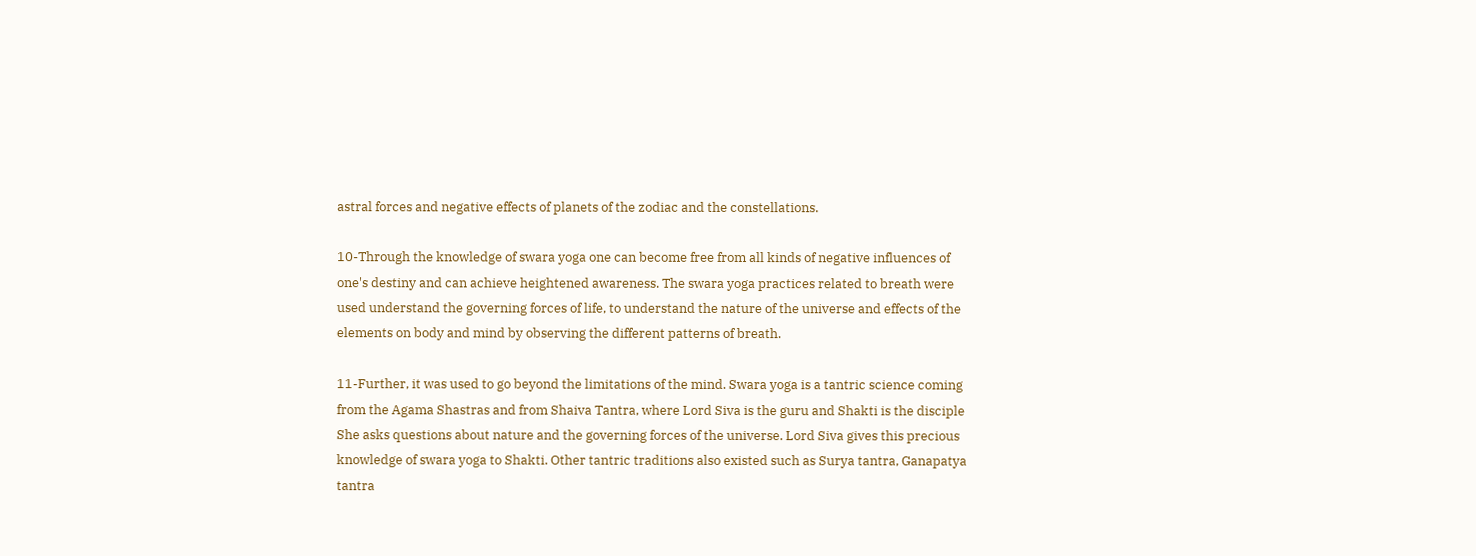astral forces and negative effects of planets of the zodiac and the constellations.

10-Through the knowledge of swara yoga one can become free from all kinds of negative influences of one's destiny and can achieve heightened awareness. The swara yoga practices related to breath were used understand the governing forces of life, to understand the nature of the universe and effects of the elements on body and mind by observing the different patterns of breath.

11-Further, it was used to go beyond the limitations of the mind. Swara yoga is a tantric science coming from the Agama Shastras and from Shaiva Tantra, where Lord Siva is the guru and Shakti is the disciple She asks questions about nature and the governing forces of the universe. Lord Siva gives this precious knowledge of swara yoga to Shakti. Other tantric traditions also existed such as Surya tantra, Ganapatya tantra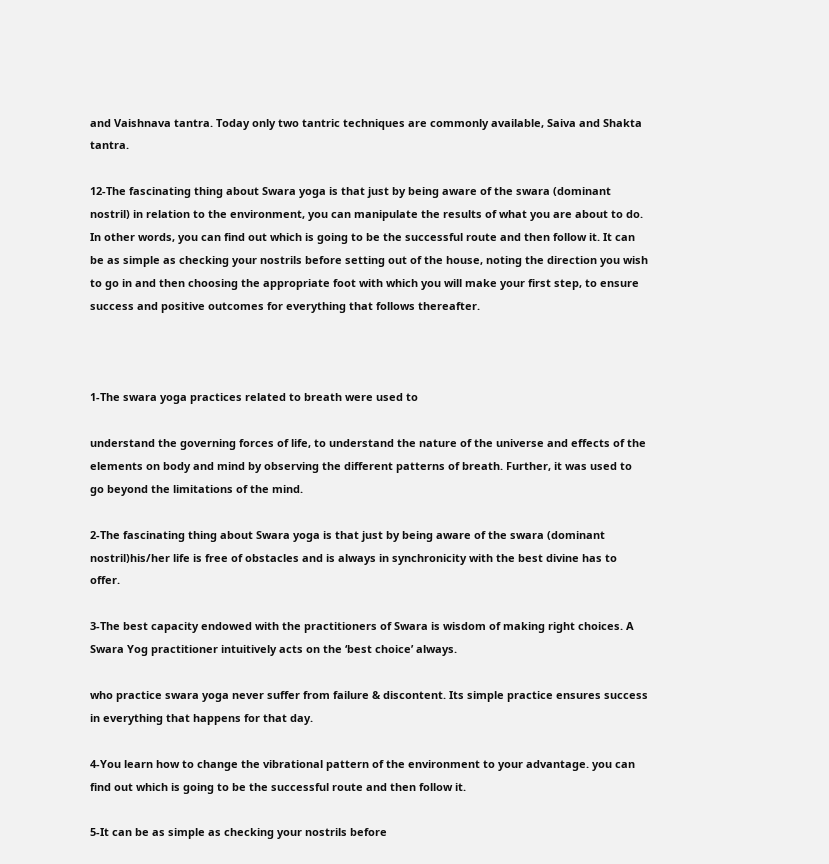and Vaishnava tantra. Today only two tantric techniques are commonly available, Saiva and Shakta tantra.

12-The fascinating thing about Swara yoga is that just by being aware of the swara (dominant nostril) in relation to the environment, you can manipulate the results of what you are about to do. In other words, you can find out which is going to be the successful route and then follow it. It can be as simple as checking your nostrils before setting out of the house, noting the direction you wish to go in and then choosing the appropriate foot with which you will make your first step, to ensure success and positive outcomes for everything that follows thereafter.



1-The swara yoga practices related to breath were used to

understand the governing forces of life, to understand the nature of the universe and effects of the elements on body and mind by observing the different patterns of breath. Further, it was used to go beyond the limitations of the mind.

2-The fascinating thing about Swara yoga is that just by being aware of the swara (dominant nostril)his/her life is free of obstacles and is always in synchronicity with the best divine has to offer.

3-The best capacity endowed with the practitioners of Swara is wisdom of making right choices. A Swara Yog practitioner intuitively acts on the ‘best choice’ always.

who practice swara yoga never suffer from failure & discontent. Its simple practice ensures success in everything that happens for that day.

4-You learn how to change the vibrational pattern of the environment to your advantage. you can find out which is going to be the successful route and then follow it.

5-It can be as simple as checking your nostrils before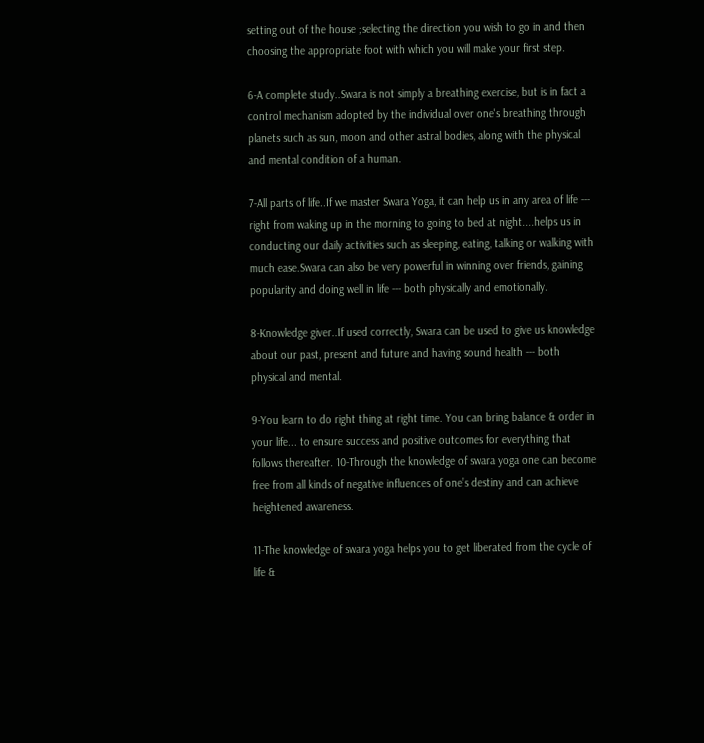setting out of the house ;selecting the direction you wish to go in and then choosing the appropriate foot with which you will make your first step.

6-A complete study..Swara is not simply a breathing exercise, but is in fact a control mechanism adopted by the individual over one's breathing through planets such as sun, moon and other astral bodies, along with the physical and mental condition of a human.

7-All parts of life..If we master Swara Yoga, it can help us in any area of life --- right from waking up in the morning to going to bed at night....helps us in conducting our daily activities such as sleeping, eating, talking or walking with much ease.Swara can also be very powerful in winning over friends, gaining popularity and doing well in life --- both physically and emotionally.

8-Knowledge giver..If used correctly, Swara can be used to give us knowledge about our past, present and future and having sound health --- both physical and mental.

9-You learn to do right thing at right time. You can bring balance & order in your life... to ensure success and positive outcomes for everything that follows thereafter. 10-Through the knowledge of swara yoga one can become free from all kinds of negative influences of one’s destiny and can achieve heightened awareness.

11-The knowledge of swara yoga helps you to get liberated from the cycle of life &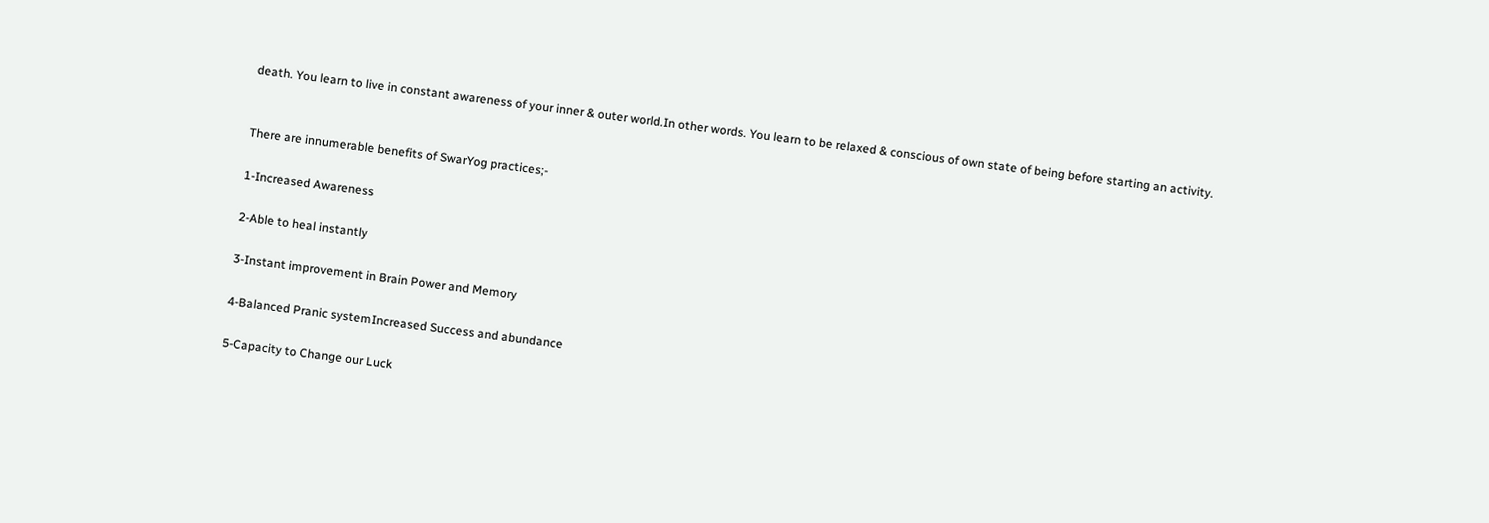death. You learn to live in constant awareness of your inner & outer world.In other words. You learn to be relaxed & conscious of own state of being before starting an activity.


There are innumerable benefits of SwarYog practices;-

1-Increased Awareness

2-Able to heal instantly

3-Instant improvement in Brain Power and Memory

4-Balanced Pranic systemIncreased Success and abundance

5-Capacity to Change our Luck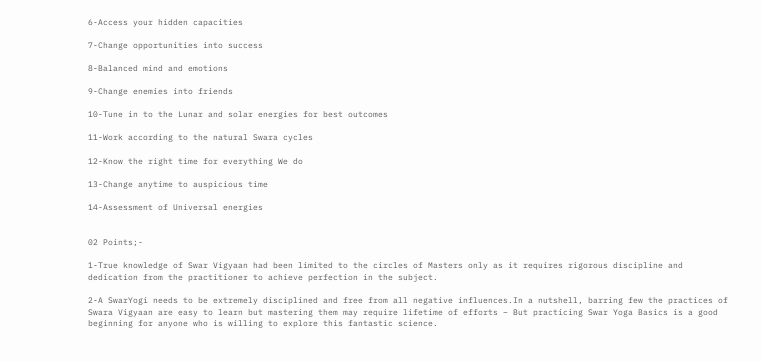6-Access your hidden capacities

7-Change opportunities into success

8-Balanced mind and emotions

9-Change enemies into friends

10-Tune in to the Lunar and solar energies for best outcomes

11-Work according to the natural Swara cycles

12-Know the right time for everything We do

13-Change anytime to auspicious time

14-Assessment of Universal energies


02 Points;-

1-True knowledge of Swar Vigyaan had been limited to the circles of Masters only as it requires rigorous discipline and dedication from the practitioner to achieve perfection in the subject.

2-A SwarYogi needs to be extremely disciplined and free from all negative influences.In a nutshell, barring few the practices of Swara Vigyaan are easy to learn but mastering them may require lifetime of efforts – But practicing Swar Yoga Basics is a good beginning for anyone who is willing to explore this fantastic science.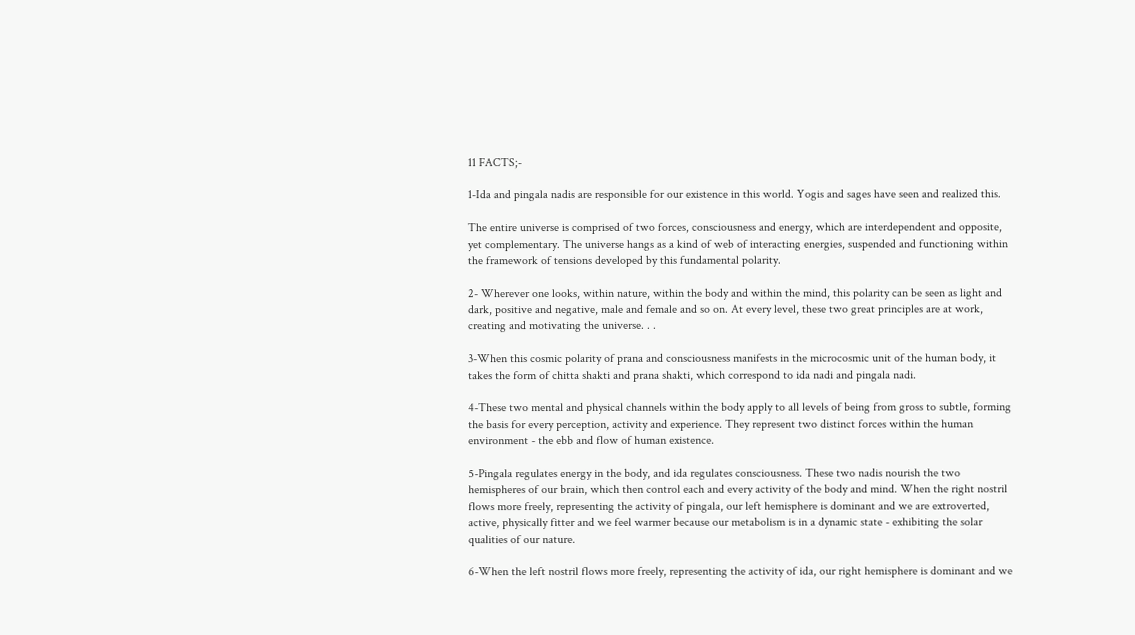11 FACTS;-

1-Ida and pingala nadis are responsible for our existence in this world. Yogis and sages have seen and realized this.

The entire universe is comprised of two forces, consciousness and energy, which are interdependent and opposite, yet complementary. The universe hangs as a kind of web of interacting energies, suspended and functioning within the framework of tensions developed by this fundamental polarity.

2- Wherever one looks, within nature, within the body and within the mind, this polarity can be seen as light and dark, positive and negative, male and female and so on. At every level, these two great principles are at work, creating and motivating the universe. . .

3-When this cosmic polarity of prana and consciousness manifests in the microcosmic unit of the human body, it takes the form of chitta shakti and prana shakti, which correspond to ida nadi and pingala nadi.

4-These two mental and physical channels within the body apply to all levels of being from gross to subtle, forming the basis for every perception, activity and experience. They represent two distinct forces within the human environment - the ebb and flow of human existence.

5-Pingala regulates energy in the body, and ida regulates consciousness. These two nadis nourish the two hemispheres of our brain, which then control each and every activity of the body and mind. When the right nostril flows more freely, representing the activity of pingala, our left hemisphere is dominant and we are extroverted, active, physically fitter and we feel warmer because our metabolism is in a dynamic state - exhibiting the solar qualities of our nature.

6-When the left nostril flows more freely, representing the activity of ida, our right hemisphere is dominant and we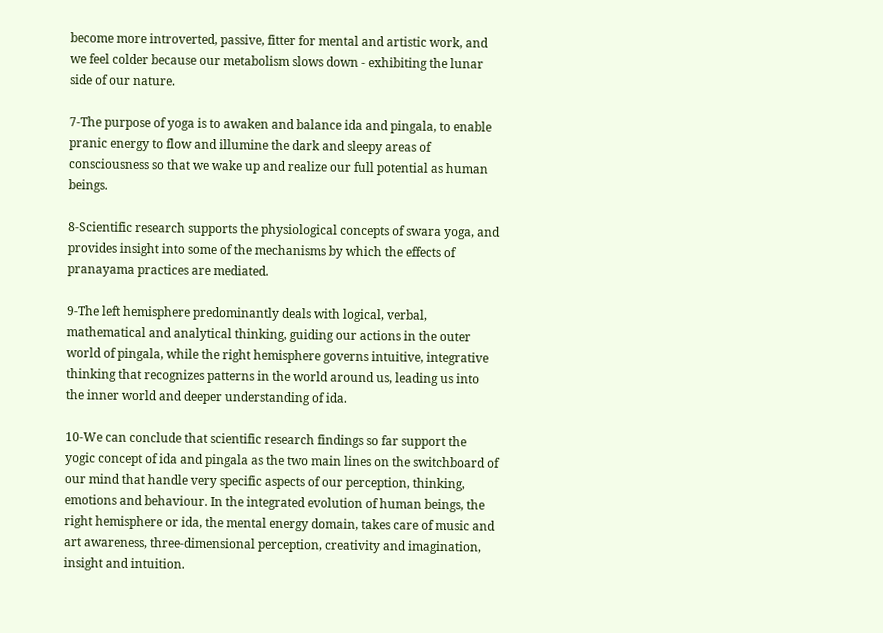become more introverted, passive, fitter for mental and artistic work, and we feel colder because our metabolism slows down - exhibiting the lunar side of our nature.

7-The purpose of yoga is to awaken and balance ida and pingala, to enable pranic energy to flow and illumine the dark and sleepy areas of consciousness so that we wake up and realize our full potential as human beings.

8-Scientific research supports the physiological concepts of swara yoga, and provides insight into some of the mechanisms by which the effects of pranayama practices are mediated.

9-The left hemisphere predominantly deals with logical, verbal, mathematical and analytical thinking, guiding our actions in the outer world of pingala, while the right hemisphere governs intuitive, integrative thinking that recognizes patterns in the world around us, leading us into the inner world and deeper understanding of ida.

10-We can conclude that scientific research findings so far support the yogic concept of ida and pingala as the two main lines on the switchboard of our mind that handle very specific aspects of our perception, thinking, emotions and behaviour. In the integrated evolution of human beings, the right hemisphere or ida, the mental energy domain, takes care of music and art awareness, three-dimensional perception, creativity and imagination, insight and intuition.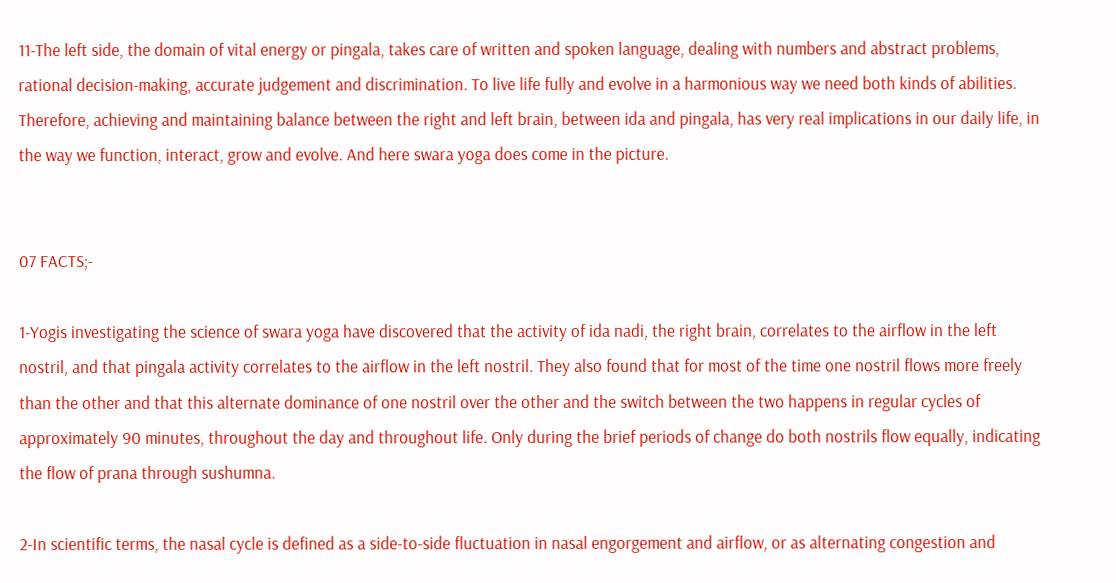11-The left side, the domain of vital energy or pingala, takes care of written and spoken language, dealing with numbers and abstract problems, rational decision-making, accurate judgement and discrimination. To live life fully and evolve in a harmonious way we need both kinds of abilities. Therefore, achieving and maintaining balance between the right and left brain, between ida and pingala, has very real implications in our daily life, in the way we function, interact, grow and evolve. And here swara yoga does come in the picture.


07 FACTS;-

1-Yogis investigating the science of swara yoga have discovered that the activity of ida nadi, the right brain, correlates to the airflow in the left nostril, and that pingala activity correlates to the airflow in the left nostril. They also found that for most of the time one nostril flows more freely than the other and that this alternate dominance of one nostril over the other and the switch between the two happens in regular cycles of approximately 90 minutes, throughout the day and throughout life. Only during the brief periods of change do both nostrils flow equally, indicating the flow of prana through sushumna.

2-In scientific terms, the nasal cycle is defined as a side-to-side fluctuation in nasal engorgement and airflow, or as alternating congestion and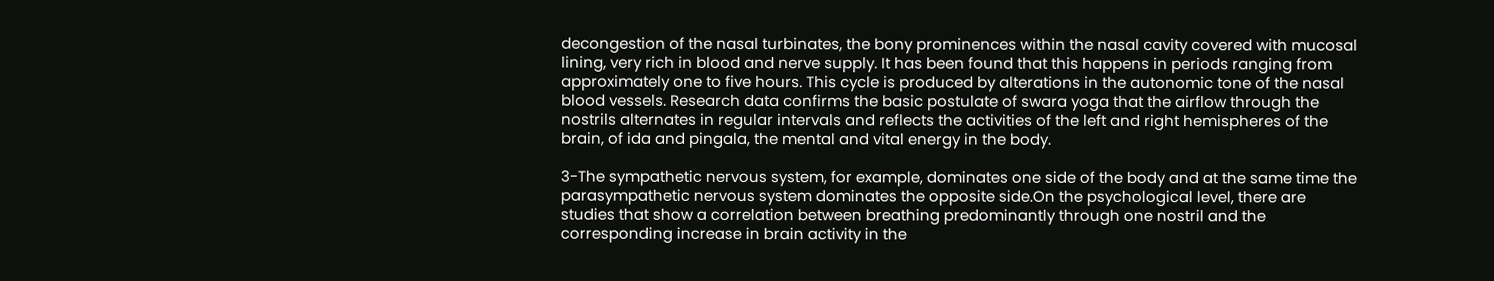decongestion of the nasal turbinates, the bony prominences within the nasal cavity covered with mucosal lining, very rich in blood and nerve supply. It has been found that this happens in periods ranging from approximately one to five hours. This cycle is produced by alterations in the autonomic tone of the nasal blood vessels. Research data confirms the basic postulate of swara yoga that the airflow through the nostrils alternates in regular intervals and reflects the activities of the left and right hemispheres of the brain, of ida and pingala, the mental and vital energy in the body.

3-The sympathetic nervous system, for example, dominates one side of the body and at the same time the parasympathetic nervous system dominates the opposite side.On the psychological level, there are studies that show a correlation between breathing predominantly through one nostril and the corresponding increase in brain activity in the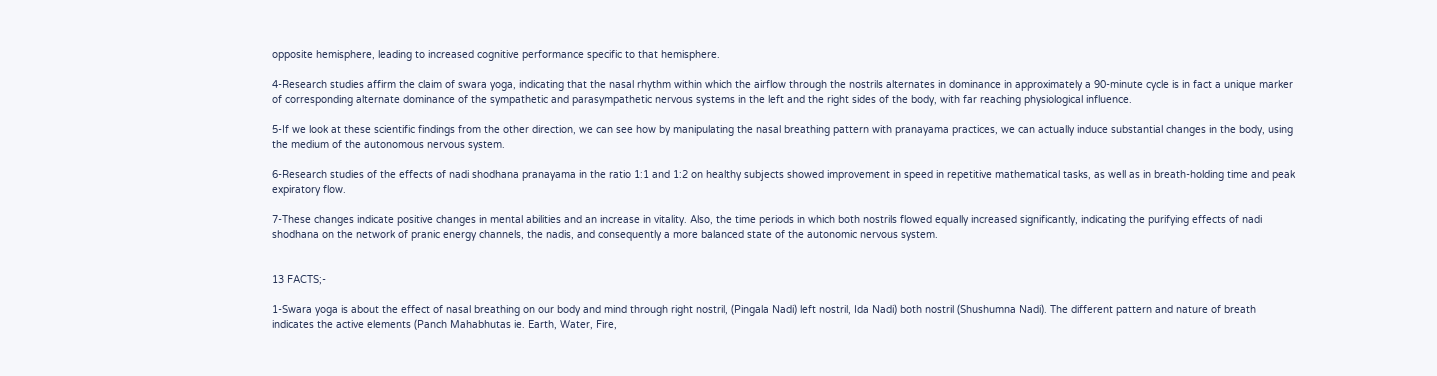opposite hemisphere, leading to increased cognitive performance specific to that hemisphere.

4-Research studies affirm the claim of swara yoga, indicating that the nasal rhythm within which the airflow through the nostrils alternates in dominance in approximately a 90-minute cycle is in fact a unique marker of corresponding alternate dominance of the sympathetic and parasympathetic nervous systems in the left and the right sides of the body, with far reaching physiological influence.

5-If we look at these scientific findings from the other direction, we can see how by manipulating the nasal breathing pattern with pranayama practices, we can actually induce substantial changes in the body, using the medium of the autonomous nervous system.

6-Research studies of the effects of nadi shodhana pranayama in the ratio 1:1 and 1:2 on healthy subjects showed improvement in speed in repetitive mathematical tasks, as well as in breath-holding time and peak expiratory flow.

7-These changes indicate positive changes in mental abilities and an increase in vitality. Also, the time periods in which both nostrils flowed equally increased significantly, indicating the purifying effects of nadi shodhana on the network of pranic energy channels, the nadis, and consequently a more balanced state of the autonomic nervous system.


13 FACTS;-

1-Swara yoga is about the effect of nasal breathing on our body and mind through right nostril, (Pingala Nadi) left nostril, Ida Nadi) both nostril (Shushumna Nadi). The different pattern and nature of breath indicates the active elements (Panch Mahabhutas ie. Earth, Water, Fire,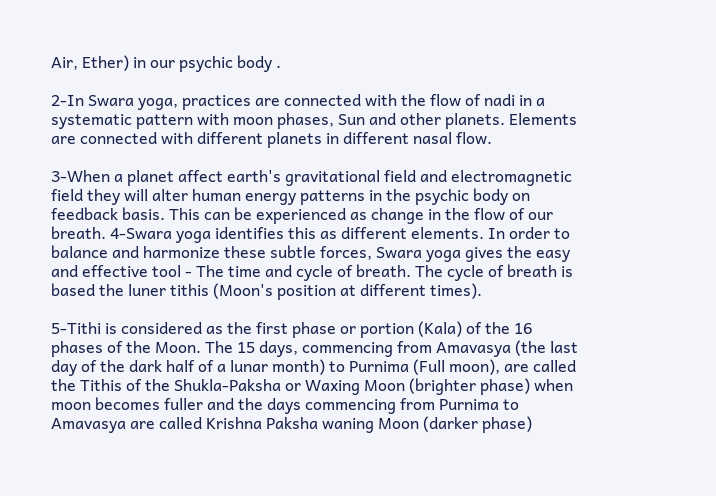Air, Ether) in our psychic body .

2-In Swara yoga, practices are connected with the flow of nadi in a systematic pattern with moon phases, Sun and other planets. Elements are connected with different planets in different nasal flow.

3-When a planet affect earth's gravitational field and electromagnetic field they will alter human energy patterns in the psychic body on feedback basis. This can be experienced as change in the flow of our breath. 4-Swara yoga identifies this as different elements. In order to balance and harmonize these subtle forces, Swara yoga gives the easy and effective tool - The time and cycle of breath. The cycle of breath is based the luner tithis (Moon's position at different times).

5-Tithi is considered as the first phase or portion (Kala) of the 16 phases of the Moon. The 15 days, commencing from Amavasya (the last day of the dark half of a lunar month) to Purnima (Full moon), are called the Tithis of the Shukla-Paksha or Waxing Moon (brighter phase) when moon becomes fuller and the days commencing from Purnima to Amavasya are called Krishna Paksha waning Moon (darker phase)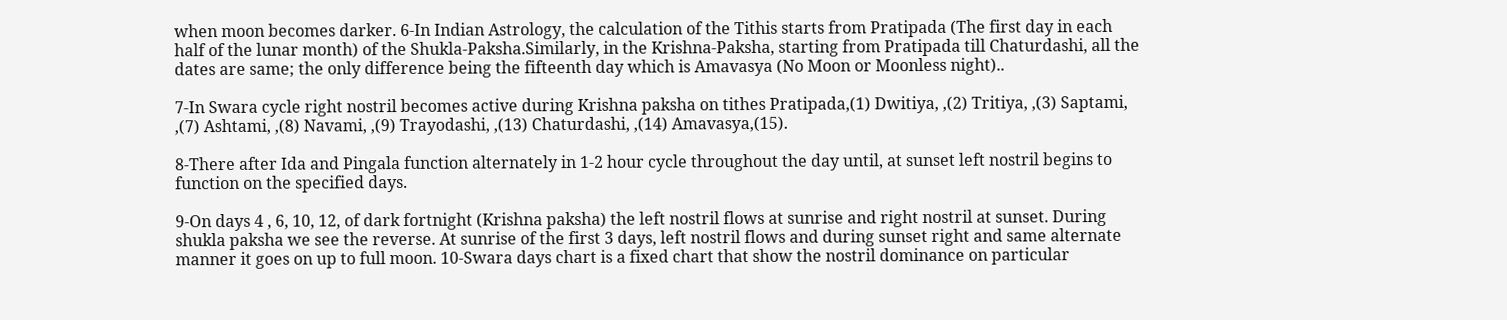when moon becomes darker. 6-In Indian Astrology, the calculation of the Tithis starts from Pratipada (The first day in each half of the lunar month) of the Shukla-Paksha.Similarly, in the Krishna-Paksha, starting from Pratipada till Chaturdashi, all the dates are same; the only difference being the fifteenth day which is Amavasya (No Moon or Moonless night)..

7-In Swara cycle right nostril becomes active during Krishna paksha on tithes Pratipada,(1) Dwitiya, ,(2) Tritiya, ,(3) Saptami, ,(7) Ashtami, ,(8) Navami, ,(9) Trayodashi, ,(13) Chaturdashi, ,(14) Amavasya,(15).

8-There after Ida and Pingala function alternately in 1-2 hour cycle throughout the day until, at sunset left nostril begins to function on the specified days.

9-On days 4 , 6, 10, 12, of dark fortnight (Krishna paksha) the left nostril flows at sunrise and right nostril at sunset. During shukla paksha we see the reverse. At sunrise of the first 3 days, left nostril flows and during sunset right and same alternate manner it goes on up to full moon. 10-Swara days chart is a fixed chart that show the nostril dominance on particular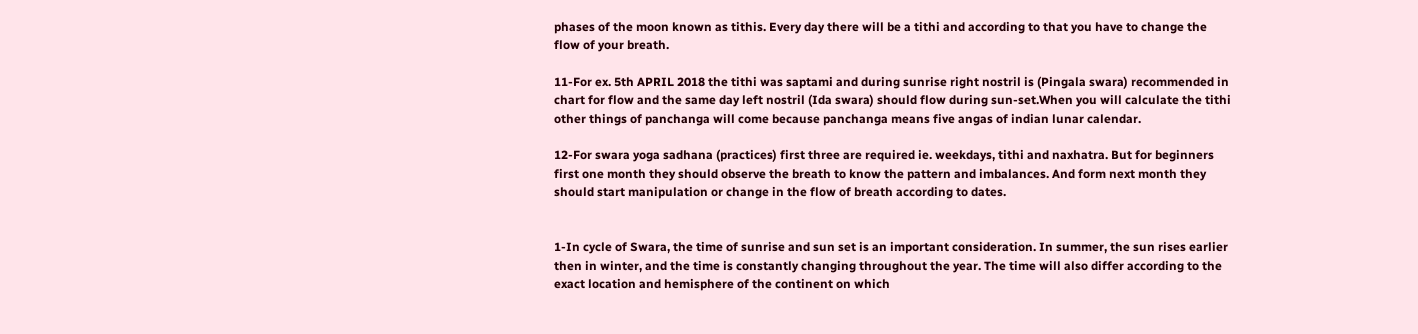phases of the moon known as tithis. Every day there will be a tithi and according to that you have to change the flow of your breath.

11-For ex. 5th APRIL 2018 the tithi was saptami and during sunrise right nostril is (Pingala swara) recommended in chart for flow and the same day left nostril (Ida swara) should flow during sun-set.When you will calculate the tithi other things of panchanga will come because panchanga means five angas of indian lunar calendar.

12-For swara yoga sadhana (practices) first three are required ie. weekdays, tithi and naxhatra. But for beginners first one month they should observe the breath to know the pattern and imbalances. And form next month they should start manipulation or change in the flow of breath according to dates.


1-In cycle of Swara, the time of sunrise and sun set is an important consideration. In summer, the sun rises earlier then in winter, and the time is constantly changing throughout the year. The time will also differ according to the exact location and hemisphere of the continent on which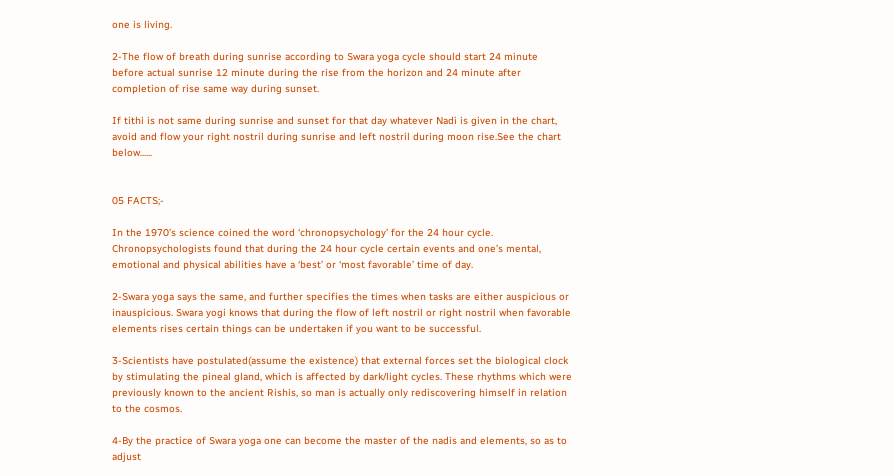one is living.

2-The flow of breath during sunrise according to Swara yoga cycle should start 24 minute before actual sunrise 12 minute during the rise from the horizon and 24 minute after completion of rise same way during sunset.

If tithi is not same during sunrise and sunset for that day whatever Nadi is given in the chart, avoid and flow your right nostril during sunrise and left nostril during moon rise.See the chart below......


05 FACTS;-

In the 1970’s science coined the word ‘chronopsychology’ for the 24 hour cycle. Chronopsychologists found that during the 24 hour cycle certain events and one’s mental, emotional and physical abilities have a ‘best’ or ‘most favorable’ time of day.

2-Swara yoga says the same, and further specifies the times when tasks are either auspicious or inauspicious. Swara yogi knows that during the flow of left nostril or right nostril when favorable elements rises certain things can be undertaken if you want to be successful.

3-Scientists have postulated(assume the existence) that external forces set the biological clock by stimulating the pineal gland, which is affected by dark/light cycles. These rhythms which were previously known to the ancient Rishis, so man is actually only rediscovering himself in relation to the cosmos.

4-By the practice of Swara yoga one can become the master of the nadis and elements, so as to adjust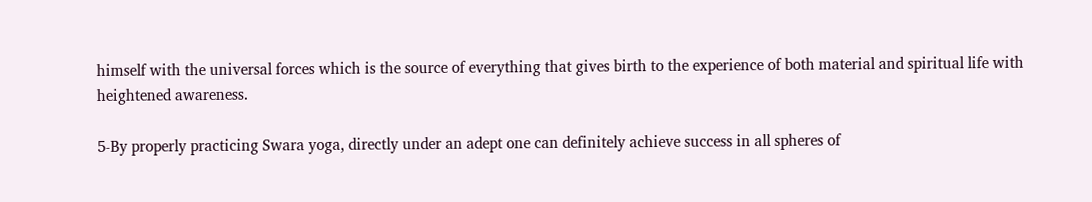himself with the universal forces which is the source of everything that gives birth to the experience of both material and spiritual life with heightened awareness.

5-By properly practicing Swara yoga, directly under an adept one can definitely achieve success in all spheres of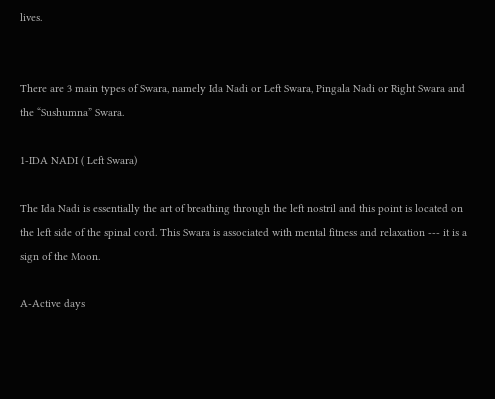lives.


There are 3 main types of Swara, namely Ida Nadi or Left Swara, Pingala Nadi or Right Swara and the “Sushumna” Swara.

1-IDA NADI ( Left Swara)

The Ida Nadi is essentially the art of breathing through the left nostril and this point is located on the left side of the spinal cord. This Swara is associated with mental fitness and relaxation --- it is a sign of the Moon.

A-Active days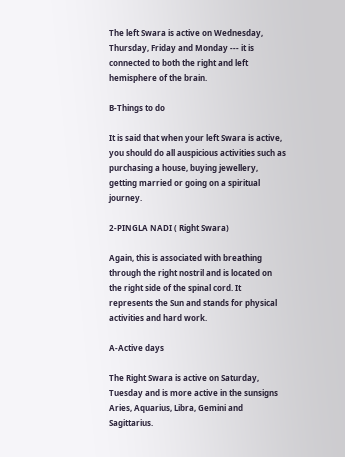The left Swara is active on Wednesday, Thursday, Friday and Monday --- it is connected to both the right and left hemisphere of the brain.

B-Things to do

It is said that when your left Swara is active, you should do all auspicious activities such as purchasing a house, buying jewellery, getting married or going on a spiritual journey.

2-PINGLA NADI ( Right Swara)

Again, this is associated with breathing through the right nostril and is located on the right side of the spinal cord. It represents the Sun and stands for physical activities and hard work.

A-Active days

The Right Swara is active on Saturday, Tuesday and is more active in the sunsigns Aries, Aquarius, Libra, Gemini and Sagittarius.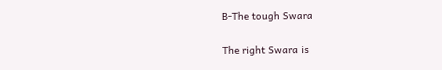B-The tough Swara

The right Swara is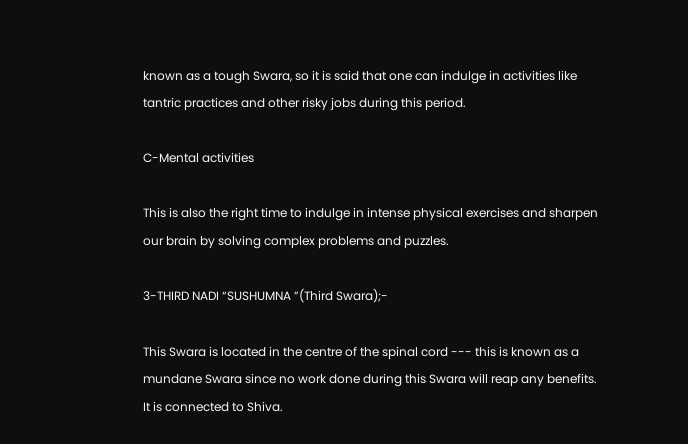known as a tough Swara, so it is said that one can indulge in activities like tantric practices and other risky jobs during this period.

C-Mental activities

This is also the right time to indulge in intense physical exercises and sharpen our brain by solving complex problems and puzzles.

3-THIRD NADI “SUSHUMNA ”(Third Swara);-

This Swara is located in the centre of the spinal cord --- this is known as a mundane Swara since no work done during this Swara will reap any benefits. It is connected to Shiva.